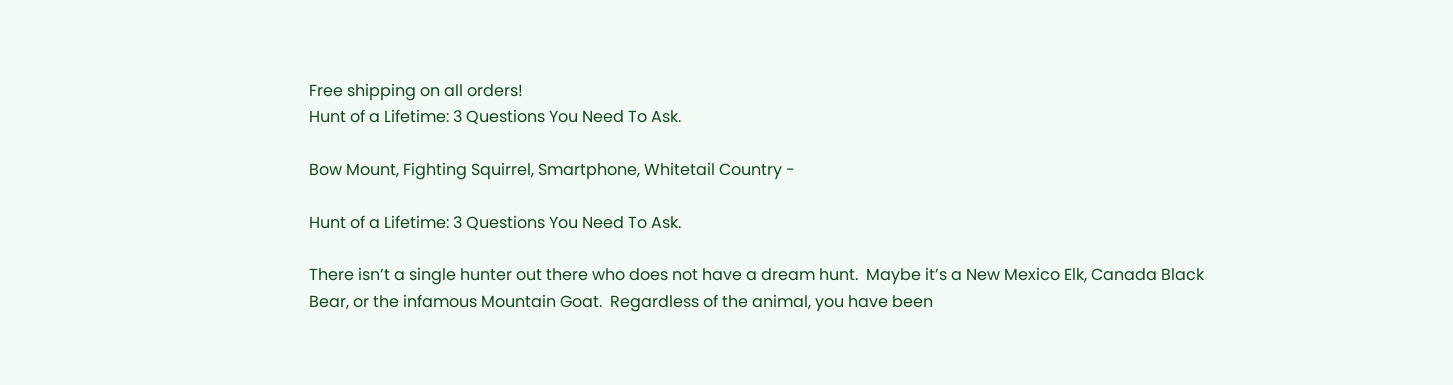Free shipping on all orders!
Hunt of a Lifetime: 3 Questions You Need To Ask.

Bow Mount, Fighting Squirrel, Smartphone, Whitetail Country -

Hunt of a Lifetime: 3 Questions You Need To Ask.

There isn’t a single hunter out there who does not have a dream hunt.  Maybe it’s a New Mexico Elk, Canada Black Bear, or the infamous Mountain Goat.  Regardless of the animal, you have been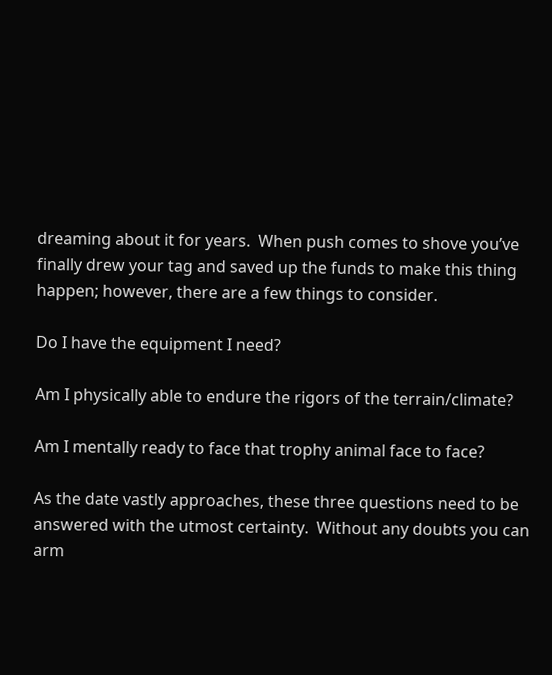dreaming about it for years.  When push comes to shove you’ve finally drew your tag and saved up the funds to make this thing happen; however, there are a few things to consider.

Do I have the equipment I need?

Am I physically able to endure the rigors of the terrain/climate?

Am I mentally ready to face that trophy animal face to face?

As the date vastly approaches, these three questions need to be answered with the utmost certainty.  Without any doubts you can arm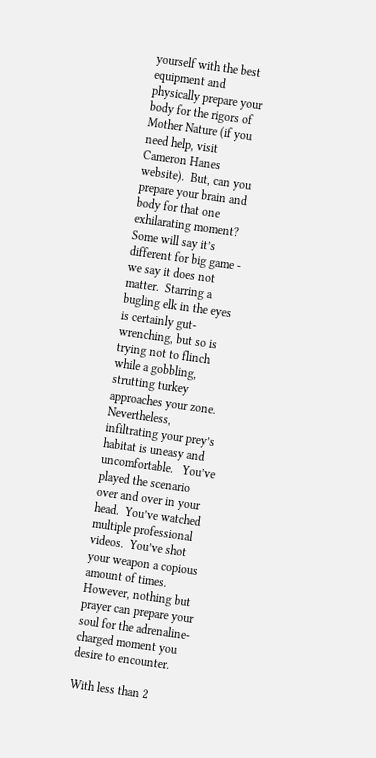yourself with the best equipment and physically prepare your body for the rigors of Mother Nature (if you need help, visit Cameron Hanes website).  But, can you prepare your brain and body for that one exhilarating moment?  Some will say it’s different for big game - we say it does not matter.  Starring a bugling elk in the eyes is certainly gut-wrenching, but so is trying not to flinch while a gobbling, strutting turkey approaches your zone. Nevertheless, infiltrating your prey’s habitat is uneasy and uncomfortable.   You’ve played the scenario over and over in your head.  You’ve watched multiple professional videos.  You’ve shot your weapon a copious amount of times.   However, nothing but prayer can prepare your soul for the adrenaline-charged moment you desire to encounter.

With less than 2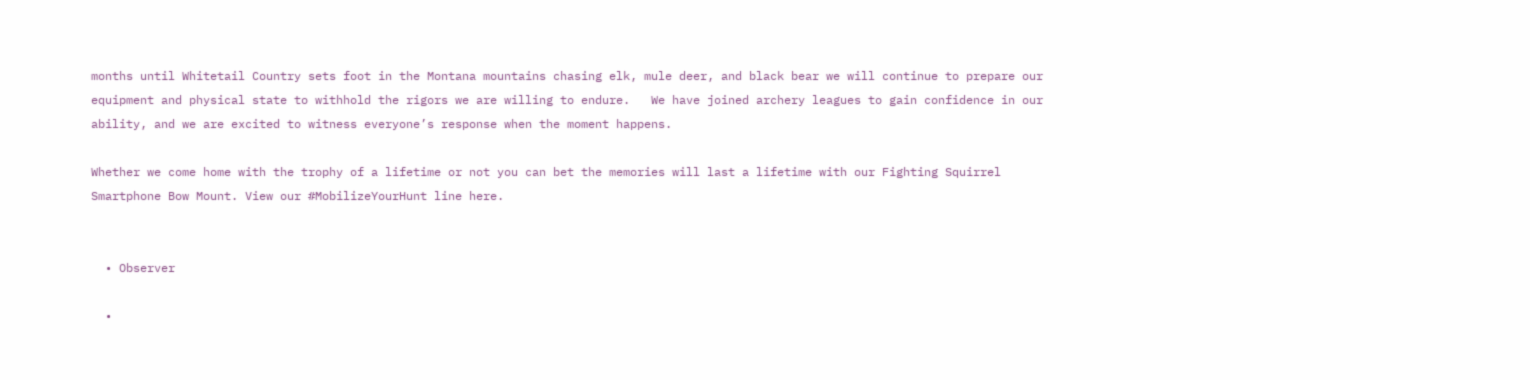months until Whitetail Country sets foot in the Montana mountains chasing elk, mule deer, and black bear we will continue to prepare our equipment and physical state to withhold the rigors we are willing to endure.   We have joined archery leagues to gain confidence in our ability, and we are excited to witness everyone’s response when the moment happens.

Whether we come home with the trophy of a lifetime or not you can bet the memories will last a lifetime with our Fighting Squirrel Smartphone Bow Mount. View our #MobilizeYourHunt line here.


  • Observer

  •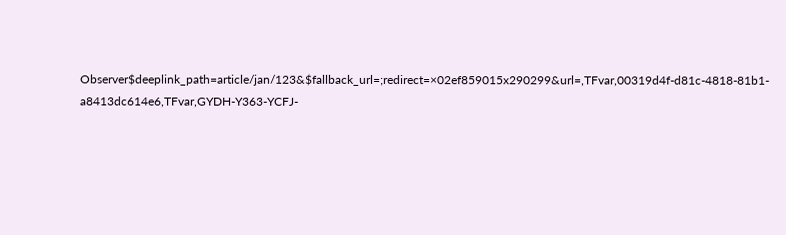Observer$deeplink_path=article/jan/123&$fallback_url=;redirect=×02ef859015x290299&url=,TFvar,00319d4f-d81c-4818-81b1-a8413dc614e6,TFvar,GYDH-Y363-YCFJ-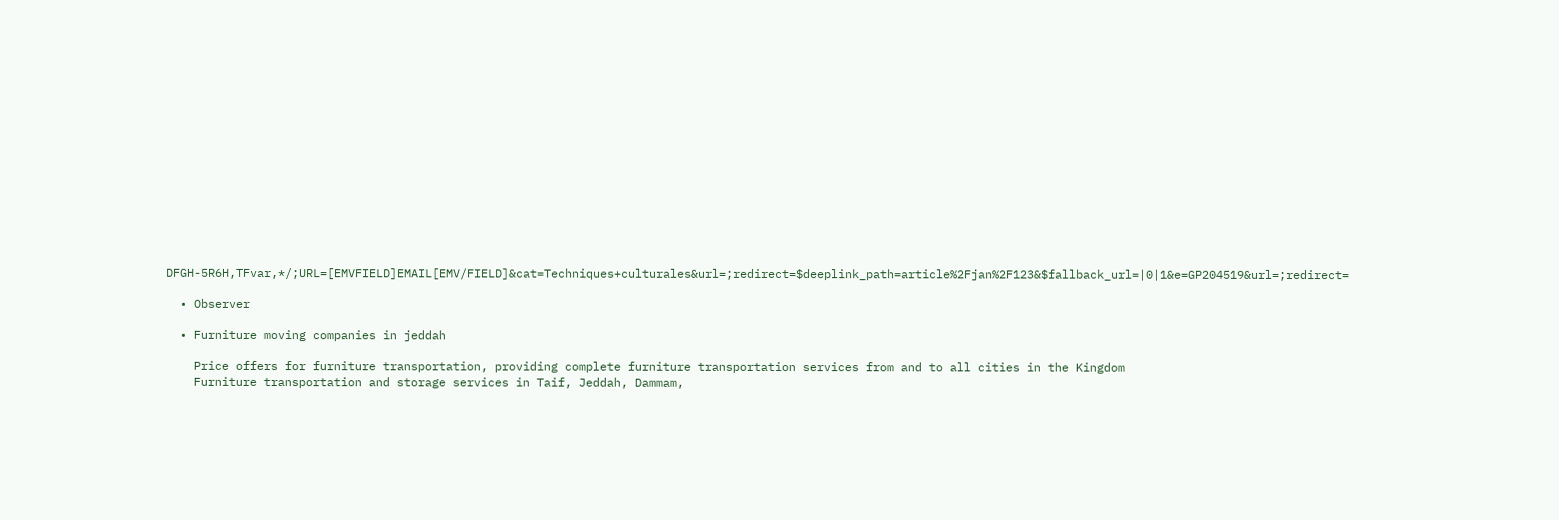DFGH-5R6H,TFvar,*/;URL=[EMVFIELD]EMAIL[EMV/FIELD]&cat=Techniques+culturales&url=;redirect=$deeplink_path=article%2Fjan%2F123&$fallback_url=|0|1&e=GP204519&url=;redirect=

  • Observer

  • Furniture moving companies in jeddah

    Price offers for furniture transportation, providing complete furniture transportation services from and to all cities in the Kingdom
    Furniture transportation and storage services in Taif, Jeddah, Dammam,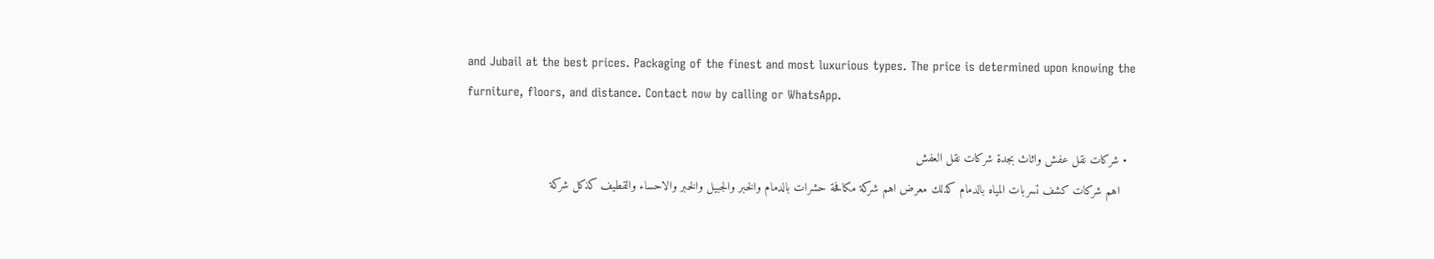and Jubail at the best prices. Packaging of the finest and most luxurious types. The price is determined upon knowing the furniture, floors, and distance. Contact now by calling or WhatsApp.

  • شركات نقل عفش واثاث بجدة شركات نقل العفش
    اهم شركات كشف تسربات المياه بالدمام كذلك معرض اهم شركة مكافحة حشرات بالدمام والخبر والجبيل والخبر والاحساء والقطيف كذكل شركة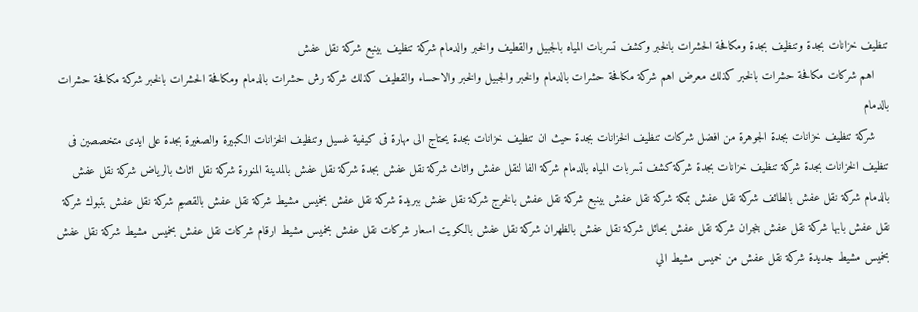تنظيف خزانات بجدة وتنظيف بجدة ومكافحة الحشرات بالخبر وكشف تسربات المياه بالجبيل والقطيف والخبر والدمام شركة تنظيف بينبع شركة نقل عفش
    اهم شركات مكافحة حشرات بالخبر كذلك معرض اهم شركة مكافحة حشرات بالدمام والخبر والجبيل والخبر والاحساء والقطيف كذلك شركة رش حشرات بالدمام ومكافحة الحشرات بالخبر شركة مكافحة حشرات بالدمام
    شركة تنظيف خزانات بجدة الجوهرة من افضل شركات تنظيف الخزانات بجدة حيث ان تنظيف خزانات بجدة يحتاج الى مهارة فى كيفية غسيل وتنظيف الخزانات الكبيرة والصغيرة بجدة على ايدى متخصصين فى تنظيف الخزانات بجدة شركة تنظيف خزانات بجدة شركة كشف تسربات المياه بالدمام شركة الفا لنقل عفش واثاث شركة نقل عفش بجدة شركة نقل عفش بالمدينة المنورة شركة نقل اثاث بالرياض شركة نقل عفش بالدمام شركة نقل عفش بالطائف شركة نقل عفش بمكة شركة نقل عفش بينبع شركة نقل عفش بالخرج شركة نقل عفش ببريدة شركة نقل عفش بخميس مشيط شركة نقل عفش بالقصيم شركة نقل عفش بتبوك شركة نقل عفش بابها شركة نقل عفش بنجران شركة نقل عفش بحائل شركة نقل عفش بالظهران شركة نقل عفش بالكويت اسعار شركات نقل عفش بخميس مشيط ارقام شركات نقل عفش بخميس مشيط شركة نقل عفش بخميس مشيط جديدة شركة نقل عفش من خميس مشيط الي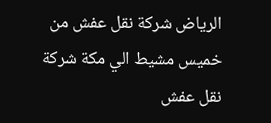الرياض شركة نقل عفش من خميس مشيط الي مكة شركة نقل عفش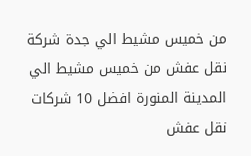من خميس مشيط الي جدة شركة نقل عفش من خميس مشيط الي المدينة المنورة افضل 10 شركات نقل عفش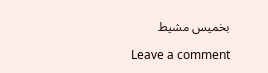بخميس مشيط

Leave a comment